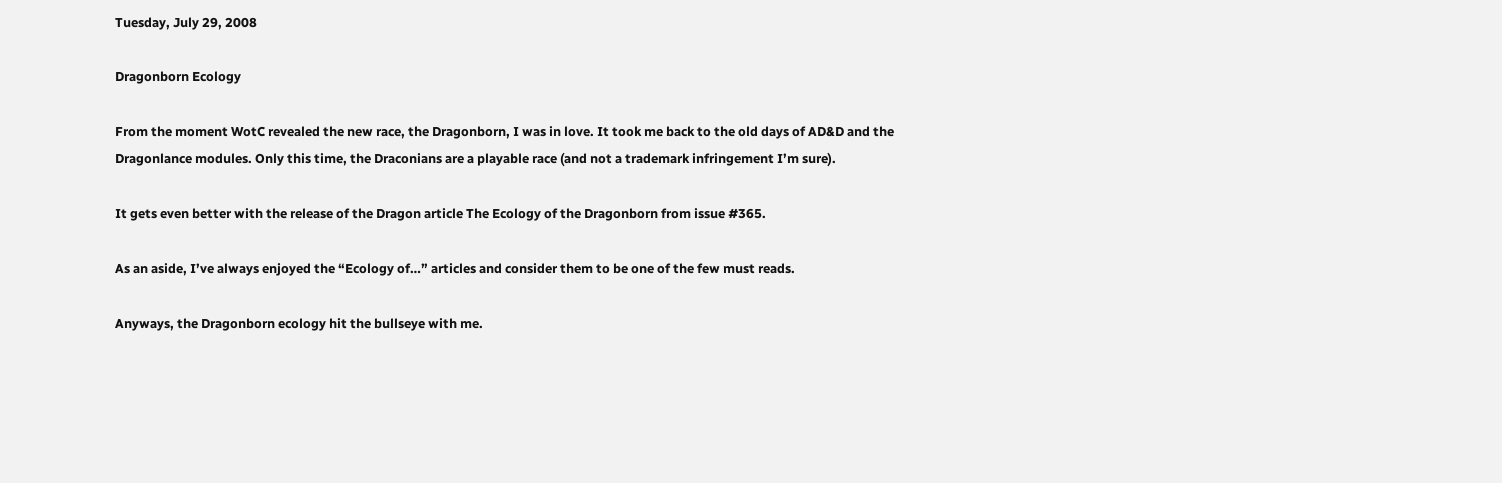Tuesday, July 29, 2008

Dragonborn Ecology

From the moment WotC revealed the new race, the Dragonborn, I was in love. It took me back to the old days of AD&D and the Dragonlance modules. Only this time, the Draconians are a playable race (and not a trademark infringement I’m sure).

It gets even better with the release of the Dragon article The Ecology of the Dragonborn from issue #365.

As an aside, I’ve always enjoyed the “Ecology of…” articles and consider them to be one of the few must reads.

Anyways, the Dragonborn ecology hit the bullseye with me.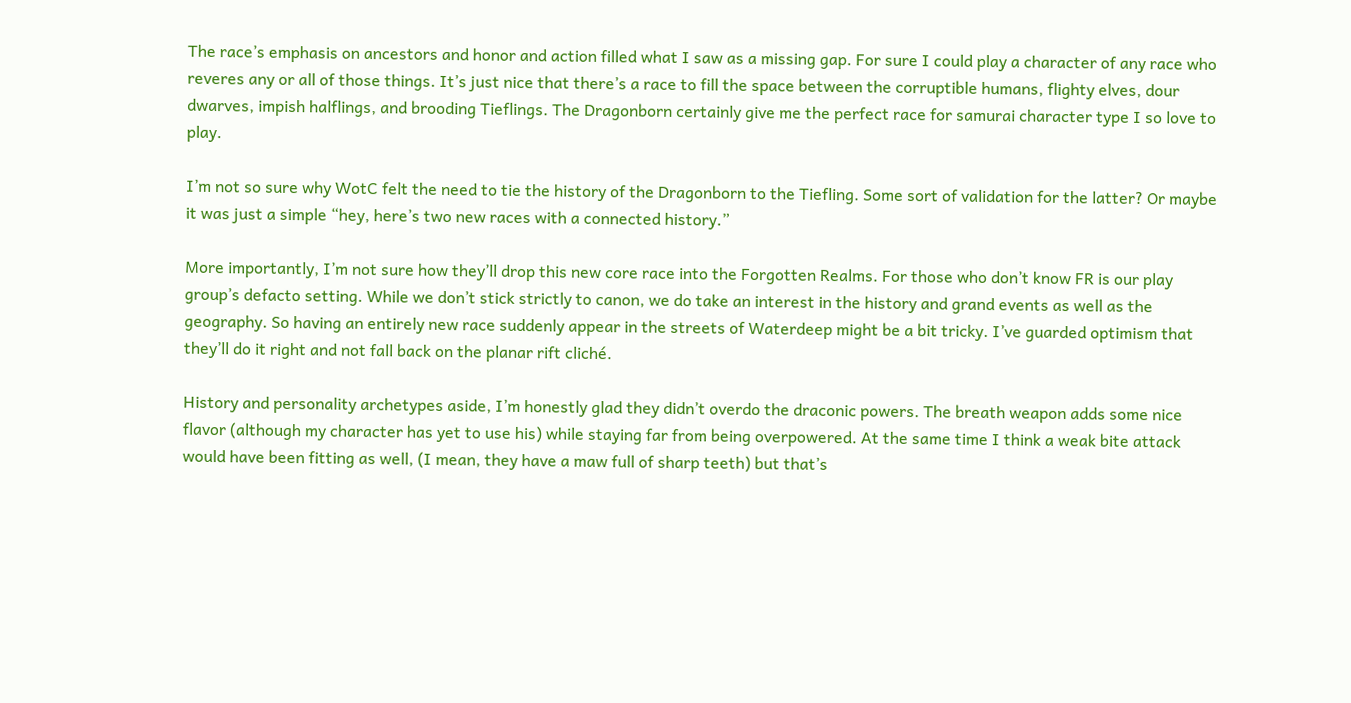The race’s emphasis on ancestors and honor and action filled what I saw as a missing gap. For sure I could play a character of any race who reveres any or all of those things. It’s just nice that there’s a race to fill the space between the corruptible humans, flighty elves, dour dwarves, impish halflings, and brooding Tieflings. The Dragonborn certainly give me the perfect race for samurai character type I so love to play.

I’m not so sure why WotC felt the need to tie the history of the Dragonborn to the Tiefling. Some sort of validation for the latter? Or maybe it was just a simple “hey, here’s two new races with a connected history.”

More importantly, I’m not sure how they’ll drop this new core race into the Forgotten Realms. For those who don’t know FR is our play group’s defacto setting. While we don’t stick strictly to canon, we do take an interest in the history and grand events as well as the geography. So having an entirely new race suddenly appear in the streets of Waterdeep might be a bit tricky. I’ve guarded optimism that they’ll do it right and not fall back on the planar rift cliché.

History and personality archetypes aside, I’m honestly glad they didn’t overdo the draconic powers. The breath weapon adds some nice flavor (although my character has yet to use his) while staying far from being overpowered. At the same time I think a weak bite attack would have been fitting as well, (I mean, they have a maw full of sharp teeth) but that’s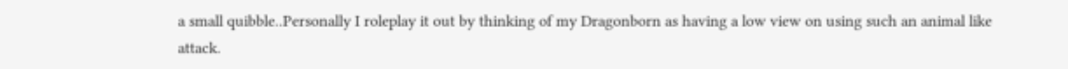a small quibble..Personally I roleplay it out by thinking of my Dragonborn as having a low view on using such an animal like attack.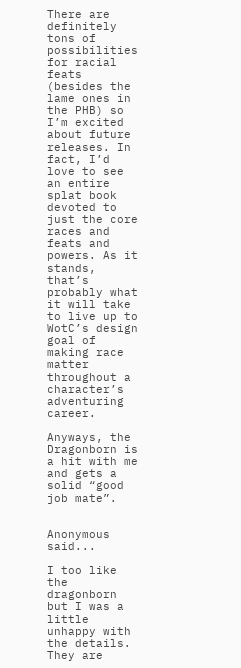There are definitely tons of possibilities for racial feats (besides the lame ones in the PHB) so I’m excited about future releases. In fact, I’d love to see an entire splat book devoted to just the core races and feats and powers. As it stands, that’s probably what it will take to live up to WotC’s design goal of making race matter throughout a character’s adventuring career.

Anyways, the Dragonborn is a hit with me and gets a solid “good job mate”.


Anonymous said...

I too like the dragonborn but I was a little unhappy with the details. They are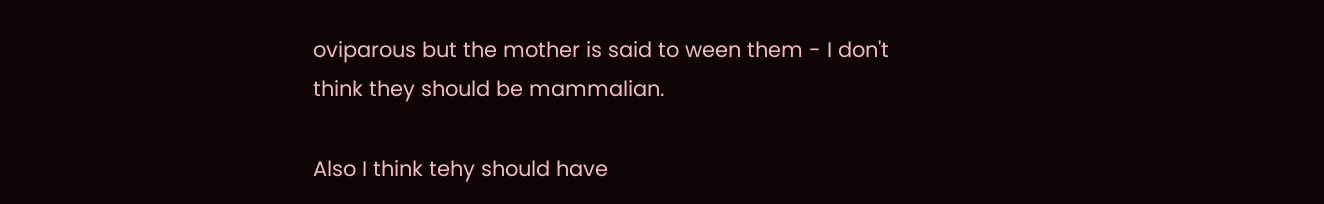oviparous but the mother is said to ween them - I don't think they should be mammalian.

Also I think tehy should have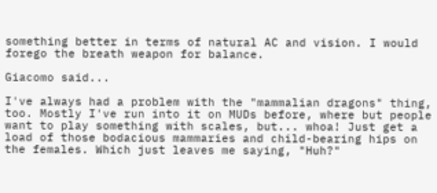something better in terms of natural AC and vision. I would forego the breath weapon for balance.

Giacomo said...

I've always had a problem with the "mammalian dragons" thing, too. Mostly I've run into it on MUDs before, where but people want to play something with scales, but... whoa! Just get a load of those bodacious mammaries and child-bearing hips on the females. Which just leaves me saying, "Huh?"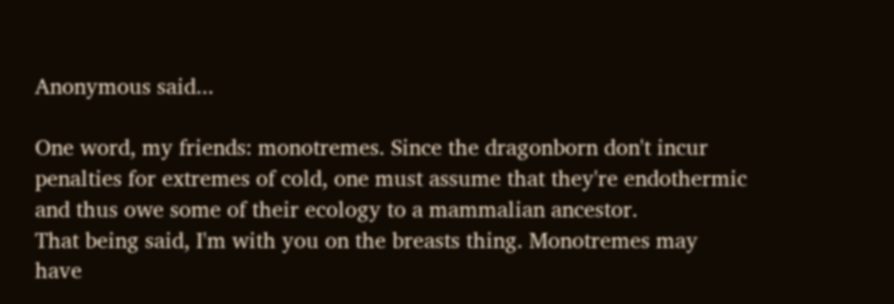Anonymous said...

One word, my friends: monotremes. Since the dragonborn don't incur penalties for extremes of cold, one must assume that they're endothermic and thus owe some of their ecology to a mammalian ancestor.
That being said, I'm with you on the breasts thing. Monotremes may have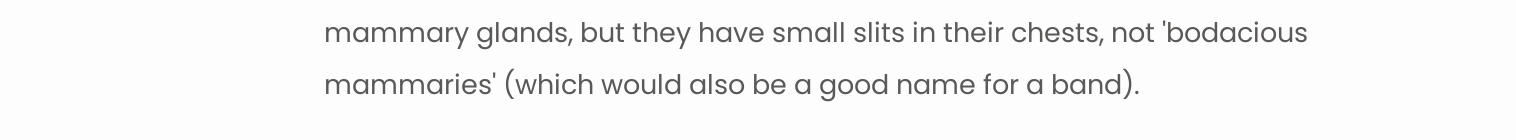mammary glands, but they have small slits in their chests, not 'bodacious mammaries' (which would also be a good name for a band).